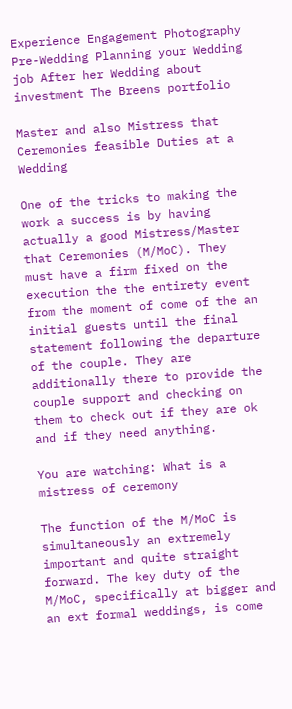Experience Engagement Photography Pre-Wedding Planning your Wedding job After her Wedding about investment The Breens portfolio

Master and also Mistress that Ceremonies feasible Duties at a Wedding

One of the tricks to making the work a success is by having actually a good Mistress/Master that Ceremonies (M/MoC). They must have a firm fixed on the execution the the entirety event from the moment of come of the an initial guests until the final statement following the departure of the couple. They are additionally there to provide the couple support and checking on them to check out if they are ok and if they need anything.

You are watching: What is a mistress of ceremony

The function of the M/MoC is simultaneously an extremely important and quite straight forward. The key duty of the M/MoC, specifically at bigger and an ext formal weddings, is come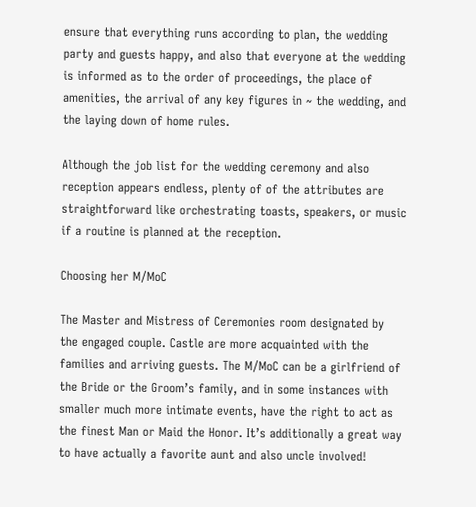ensure that everything runs according to plan, the wedding party and guests happy, and also that everyone at the wedding is informed as to the order of proceedings, the place of amenities, the arrival of any key figures in ~ the wedding, and the laying down of home rules.

Although the job list for the wedding ceremony and also reception appears endless, plenty of of the attributes are straightforward like orchestrating toasts, speakers, or music if a routine is planned at the reception.

Choosing her M/MoC

The Master and Mistress of Ceremonies room designated by the engaged couple. Castle are more acquainted with the families and arriving guests. The M/MoC can be a girlfriend of the Bride or the Groom’s family, and in some instances with smaller much more intimate events, have the right to act as the finest Man or Maid the Honor. It’s additionally a great way to have actually a favorite aunt and also uncle involved!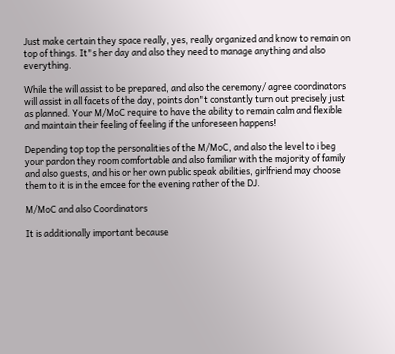Just make certain they space really, yes, really organized and know to remain on top of things. It"s her day and also they need to manage anything and also everything.

While the will assist to be prepared, and also the ceremony/ agree coordinators will assist in all facets of the day, points don"t constantly turn out precisely just as planned. Your M/MoC require to have the ability to remain calm and flexible and maintain their feeling of feeling if the unforeseen happens!

Depending top top the personalities of the M/MoC, and also the level to i beg your pardon they room comfortable and also familiar with the majority of family and also guests, and his or her own public speak abilities, girlfriend may choose them to it is in the emcee for the evening rather of the DJ.

M/MoC and also Coordinators

It is additionally important because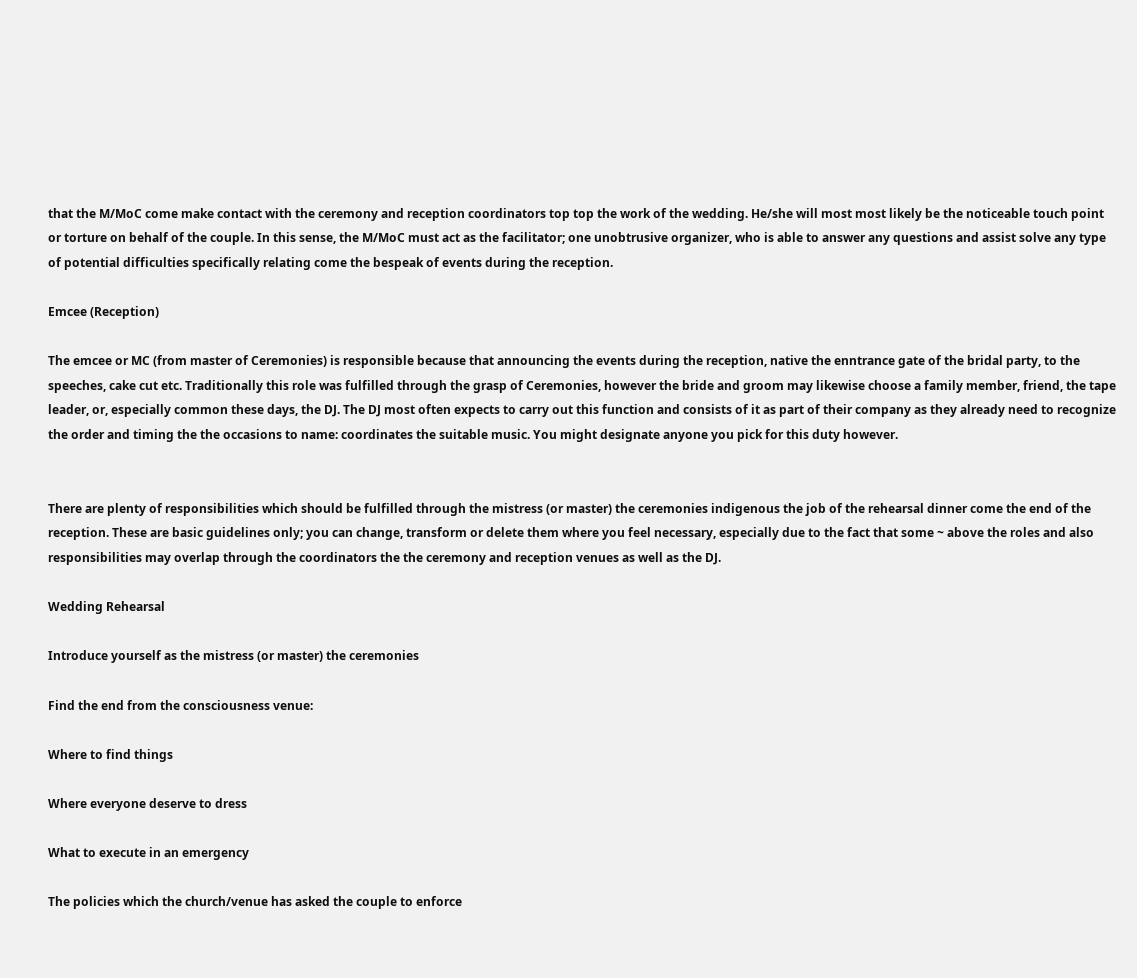that the M/MoC come make contact with the ceremony and reception coordinators top top the work of the wedding. He/she will most most likely be the noticeable touch point or torture on behalf of the couple. In this sense, the M/MoC must act as the facilitator; one unobtrusive organizer, who is able to answer any questions and assist solve any type of potential difficulties specifically relating come the bespeak of events during the reception.

Emcee (Reception)

The emcee or MC (from master of Ceremonies) is responsible because that announcing the events during the reception, native the enntrance gate of the bridal party, to the speeches, cake cut etc. Traditionally this role was fulfilled through the grasp of Ceremonies, however the bride and groom may likewise choose a family member, friend, the tape leader, or, especially common these days, the DJ. The DJ most often expects to carry out this function and consists of it as part of their company as they already need to recognize the order and timing the the occasions to name: coordinates the suitable music. You might designate anyone you pick for this duty however.


There are plenty of responsibilities which should be fulfilled through the mistress (or master) the ceremonies indigenous the job of the rehearsal dinner come the end of the reception. These are basic guidelines only; you can change, transform or delete them where you feel necessary, especially due to the fact that some ~ above the roles and also responsibilities may overlap through the coordinators the the ceremony and reception venues as well as the DJ.

Wedding Rehearsal

Introduce yourself as the mistress (or master) the ceremonies

Find the end from the consciousness venue:

Where to find things

Where everyone deserve to dress

What to execute in an emergency

The policies which the church/venue has asked the couple to enforce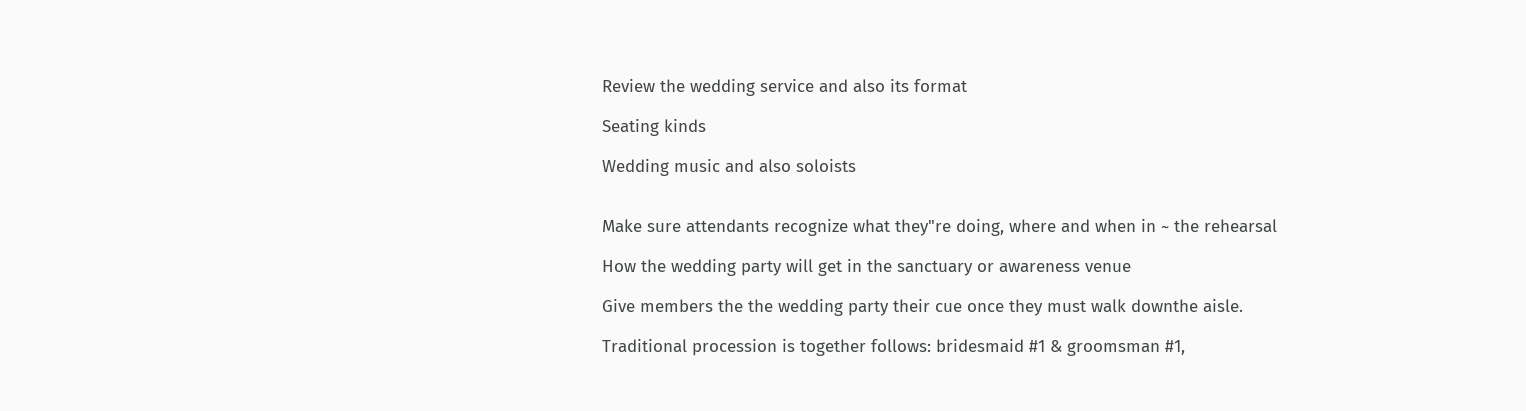Review the wedding service and also its format

Seating kinds

Wedding music and also soloists


Make sure attendants recognize what they"re doing, where and when in ~ the rehearsal

How the wedding party will get in the sanctuary or awareness venue

Give members the the wedding party their cue once they must walk downthe aisle.

Traditional procession is together follows: bridesmaid #1 & groomsman #1,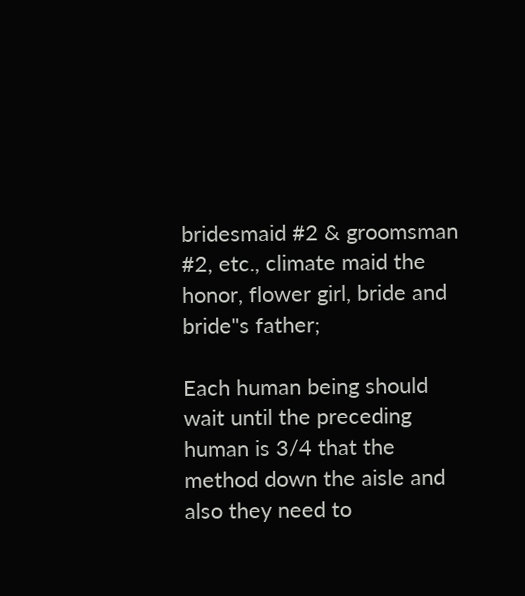bridesmaid #2 & groomsman #2, etc., climate maid the honor, flower girl, bride and bride"s father;

Each human being should wait until the preceding human is 3/4 that the method down the aisle and also they need to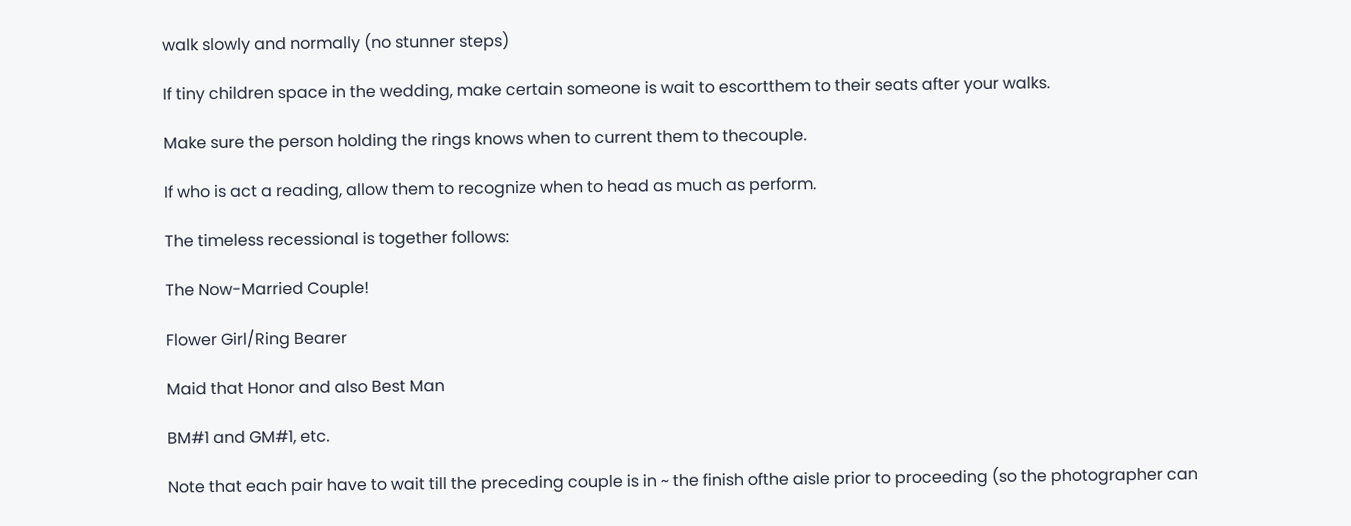walk slowly and normally (no stunner steps)

If tiny children space in the wedding, make certain someone is wait to escortthem to their seats after your walks.

Make sure the person holding the rings knows when to current them to thecouple.

If who is act a reading, allow them to recognize when to head as much as perform.

The timeless recessional is together follows:

The Now-Married Couple!

Flower Girl/Ring Bearer

Maid that Honor and also Best Man

BM#1 and GM#1, etc.

Note that each pair have to wait till the preceding couple is in ~ the finish ofthe aisle prior to proceeding (so the photographer can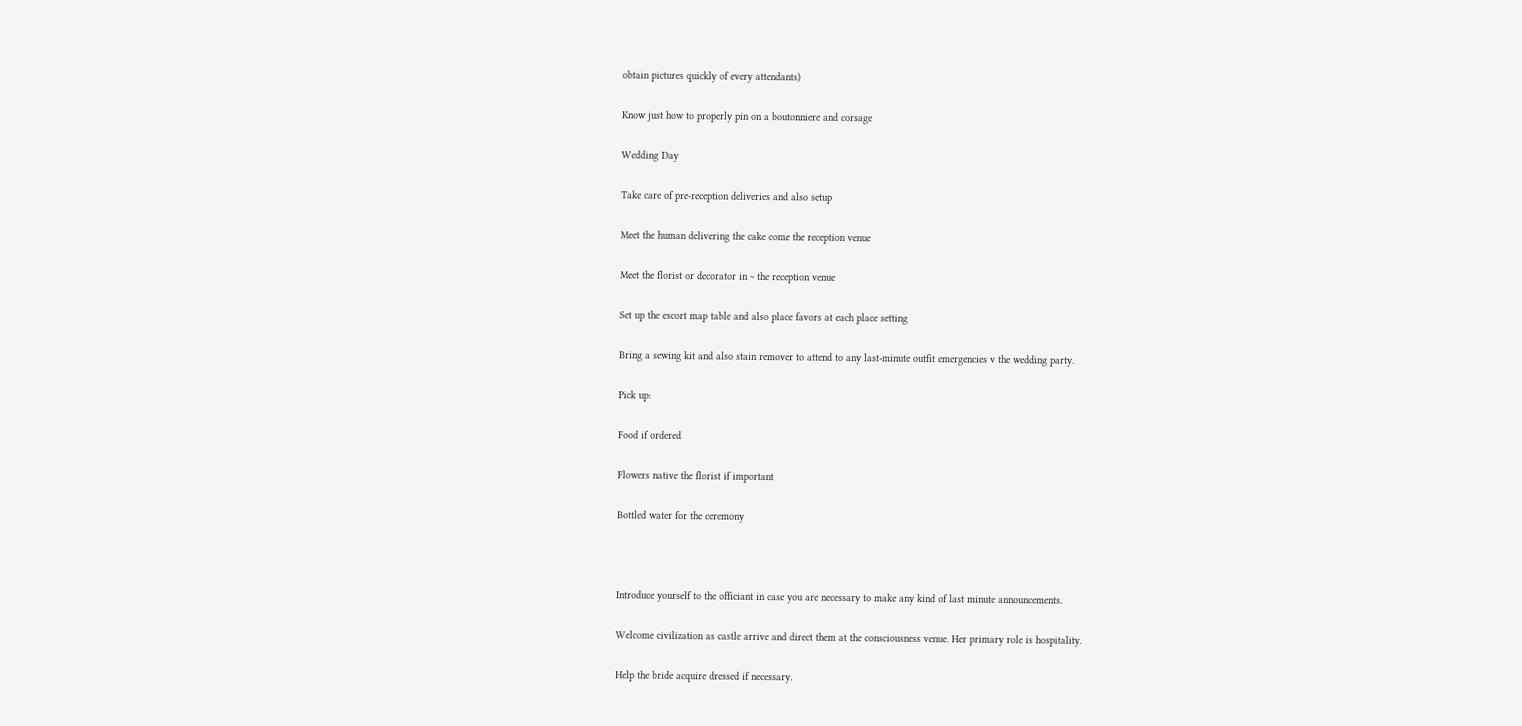obtain pictures quickly of every attendants)

Know just how to properly pin on a boutonniere and corsage

Wedding Day

Take care of pre-reception deliveries and also setup

Meet the human delivering the cake come the reception venue

Meet the florist or decorator in ~ the reception venue

Set up the escort map table and also place favors at each place setting

Bring a sewing kit and also stain remover to attend to any last-minute outfit emergencies v the wedding party.

Pick up:

Food if ordered

Flowers native the florist if important

Bottled water for the ceremony



Introduce yourself to the officiant in case you are necessary to make any kind of last minute announcements.

Welcome civilization as castle arrive and direct them at the consciousness venue. Her primary role is hospitality.

Help the bride acquire dressed if necessary.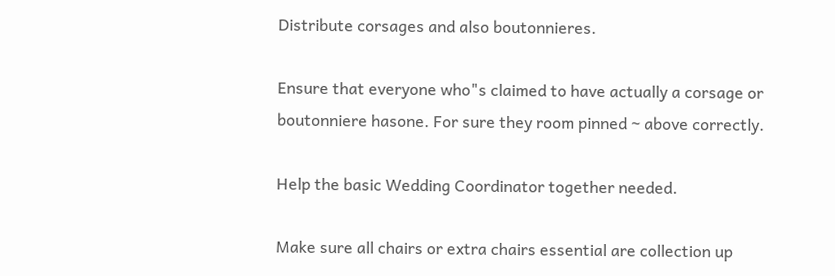Distribute corsages and also boutonnieres.

Ensure that everyone who"s claimed to have actually a corsage or boutonniere hasone. For sure they room pinned ~ above correctly.

Help the basic Wedding Coordinator together needed.

Make sure all chairs or extra chairs essential are collection up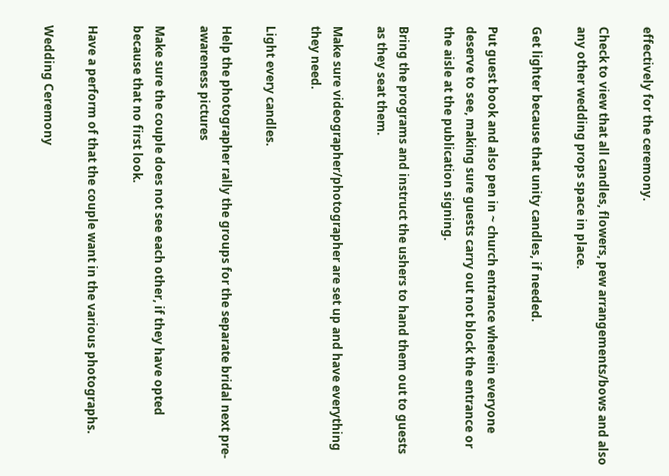effectively for the ceremony.

Check to view that all candles, flowers, pew arrangements/bows and also any other wedding props space in place.

Get lighter because that unity candles, if needed.

Put guest book and also pen in ~ church entrance wherein everyone deserve to see, making sure guests carry out not block the entrance or the aisle at the publication signing.

Bring the programs and instruct the ushers to hand them out to guests as they seat them.

Make sure videographer/photographer are set up and have everything they need.

Light every candles.

Help the photographer rally the groups for the separate bridal next pre- awareness pictures

Make sure the couple does not see each other, if they have opted because that no first look.

Have a perform of that the couple want in the various photographs.

Wedding Ceremony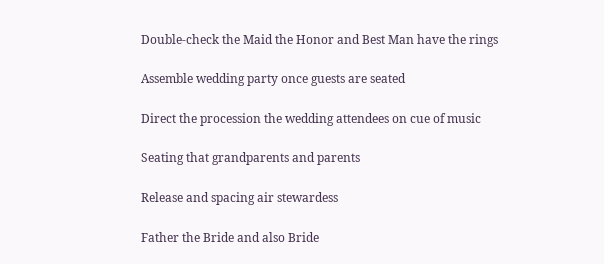Double-check the Maid the Honor and Best Man have the rings

Assemble wedding party once guests are seated

Direct the procession the wedding attendees on cue of music

Seating that grandparents and parents

Release and spacing air stewardess

Father the Bride and also Bride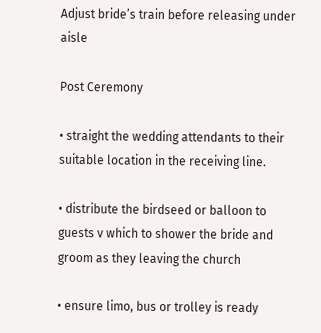Adjust bride’s train before releasing under aisle

Post Ceremony

• straight the wedding attendants to their suitable location in the receiving line.

• distribute the birdseed or balloon to guests v which to shower the bride and groom as they leaving the church

• ensure limo, bus or trolley is ready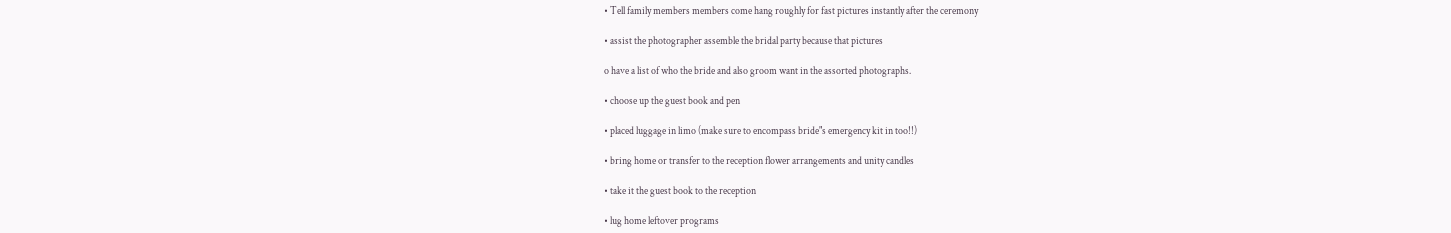• Tell family members members come hang roughly for fast pictures instantly after the ceremony

• assist the photographer assemble the bridal party because that pictures

o have a list of who the bride and also groom want in the assorted photographs.

• choose up the guest book and pen

• placed luggage in limo (make sure to encompass bride"s emergency kit in too!!)

• bring home or transfer to the reception flower arrangements and unity candles

• take it the guest book to the reception

• lug home leftover programs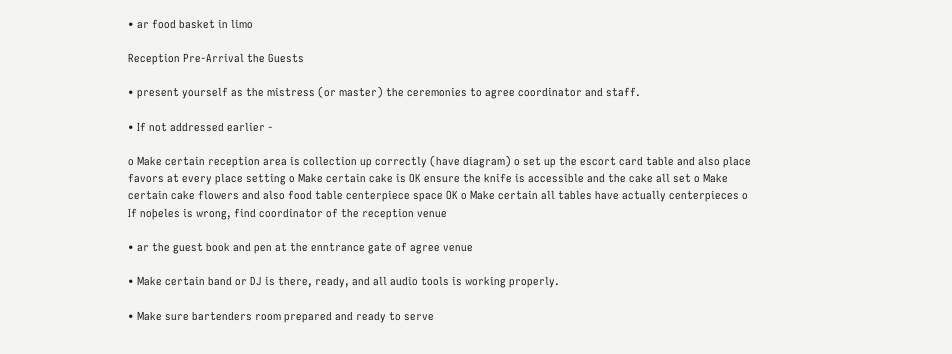• ar food basket in limo

Reception Pre-Arrival the Guests

• present yourself as the mistress (or master) the ceremonies to agree coordinator and staff.

• If not addressed earlier -

o Make certain reception area is collection up correctly (have diagram) o set up the escort card table and also place favors at every place setting o Make certain cake is OK ensure the knife is accessible and the cake all set o Make certain cake flowers and also food table centerpiece space OK o Make certain all tables have actually centerpieces o If noþeles is wrong, find coordinator of the reception venue

• ar the guest book and pen at the enntrance gate of agree venue

• Make certain band or DJ is there, ready, and all audio tools is working properly.

• Make sure bartenders room prepared and ready to serve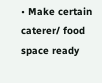• Make certain caterer/ food space ready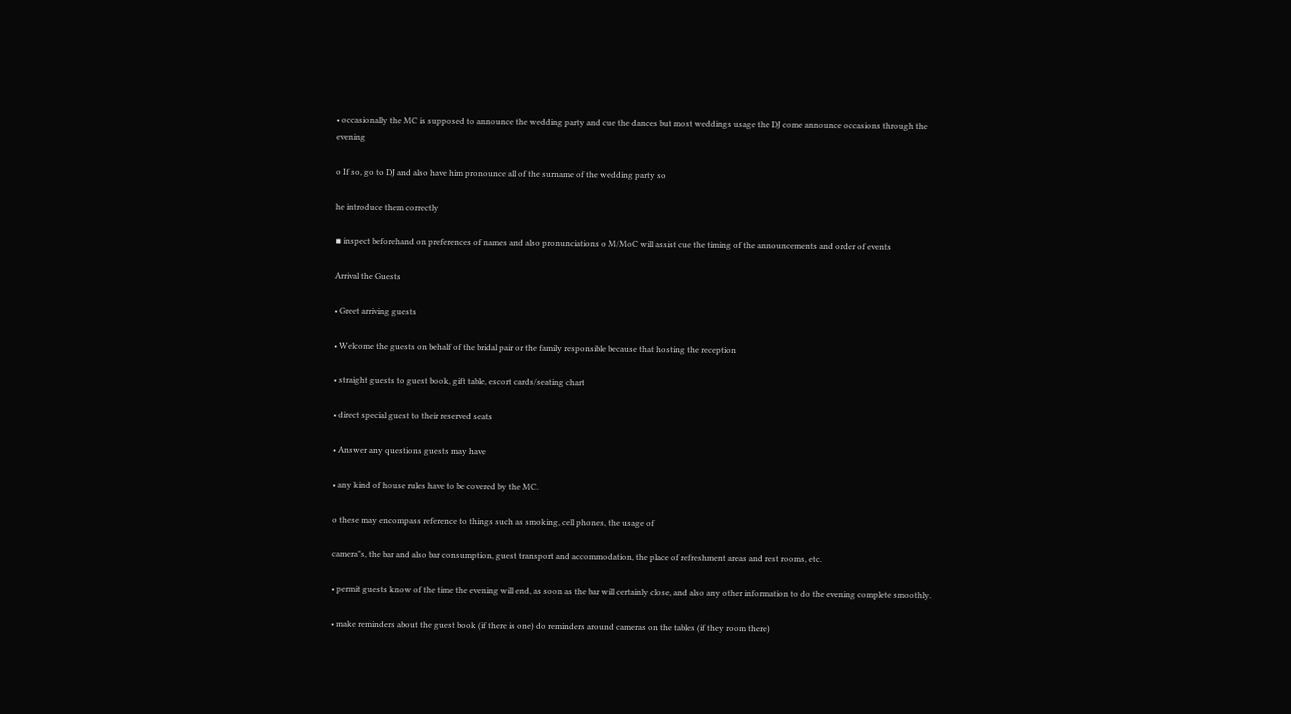• occasionally the MC is supposed to announce the wedding party and cue the dances but most weddings usage the DJ come announce occasions through the evening

o If so, go to DJ and also have him pronounce all of the surname of the wedding party so

he introduce them correctly

▪ inspect beforehand on preferences of names and also pronunciations o M/MoC will assist cue the timing of the announcements and order of events

Arrival the Guests

• Greet arriving guests

• Welcome the guests on behalf of the bridal pair or the family responsible because that hosting the reception

• straight guests to guest book, gift table, escort cards/seating chart

• direct special guest to their reserved seats

• Answer any questions guests may have

• any kind of house rules have to be covered by the MC.

o these may encompass reference to things such as smoking, cell phones, the usage of

camera"s, the bar and also bar consumption, guest transport and accommodation, the place of refreshment areas and rest rooms, etc.

• permit guests know of the time the evening will end, as soon as the bar will certainly close, and also any other information to do the evening complete smoothly.

• make reminders about the guest book (if there is one) do reminders around cameras on the tables (if they room there)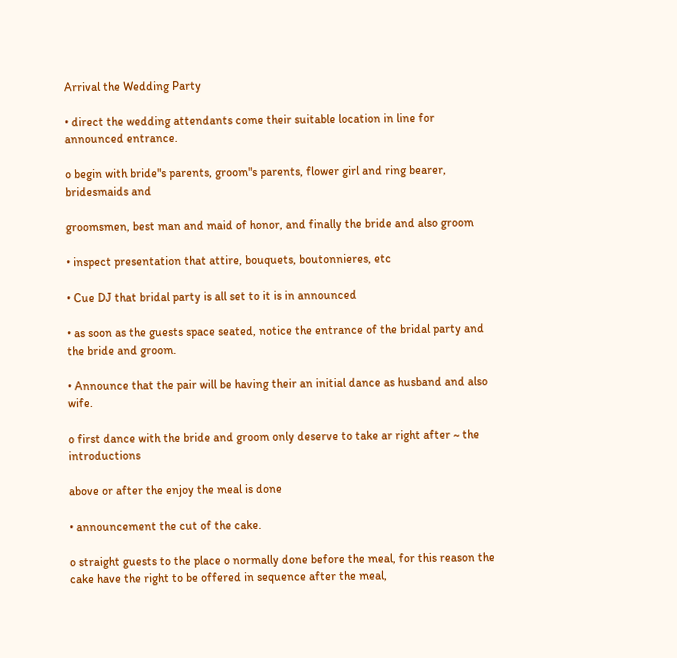Arrival the Wedding Party

• direct the wedding attendants come their suitable location in line for announced entrance.

o begin with bride"s parents, groom"s parents, flower girl and ring bearer, bridesmaids and

groomsmen, best man and maid of honor, and finally the bride and also groom

• inspect presentation that attire, bouquets, boutonnieres, etc

• Cue DJ that bridal party is all set to it is in announced

• as soon as the guests space seated, notice the entrance of the bridal party and the bride and groom.

• Announce that the pair will be having their an initial dance as husband and also wife.

o first dance with the bride and groom only deserve to take ar right after ~ the introductions

above or after the enjoy the meal is done

• announcement the cut of the cake.

o straight guests to the place o normally done before the meal, for this reason the cake have the right to be offered in sequence after the meal,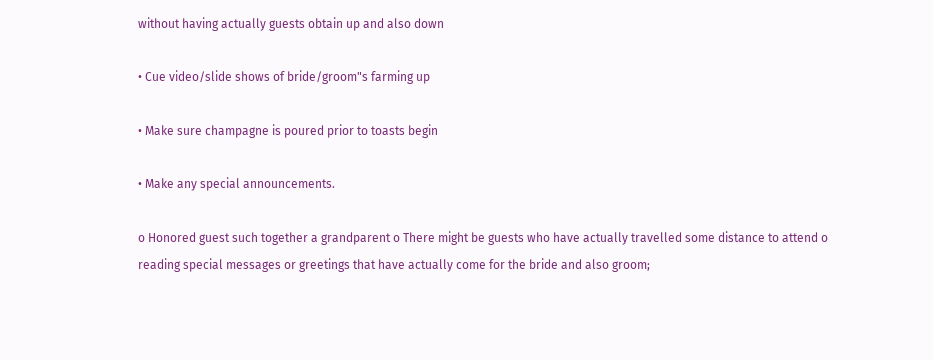without having actually guests obtain up and also down

• Cue video/slide shows of bride/groom"s farming up

• Make sure champagne is poured prior to toasts begin

• Make any special announcements.

o Honored guest such together a grandparent o There might be guests who have actually travelled some distance to attend o reading special messages or greetings that have actually come for the bride and also groom;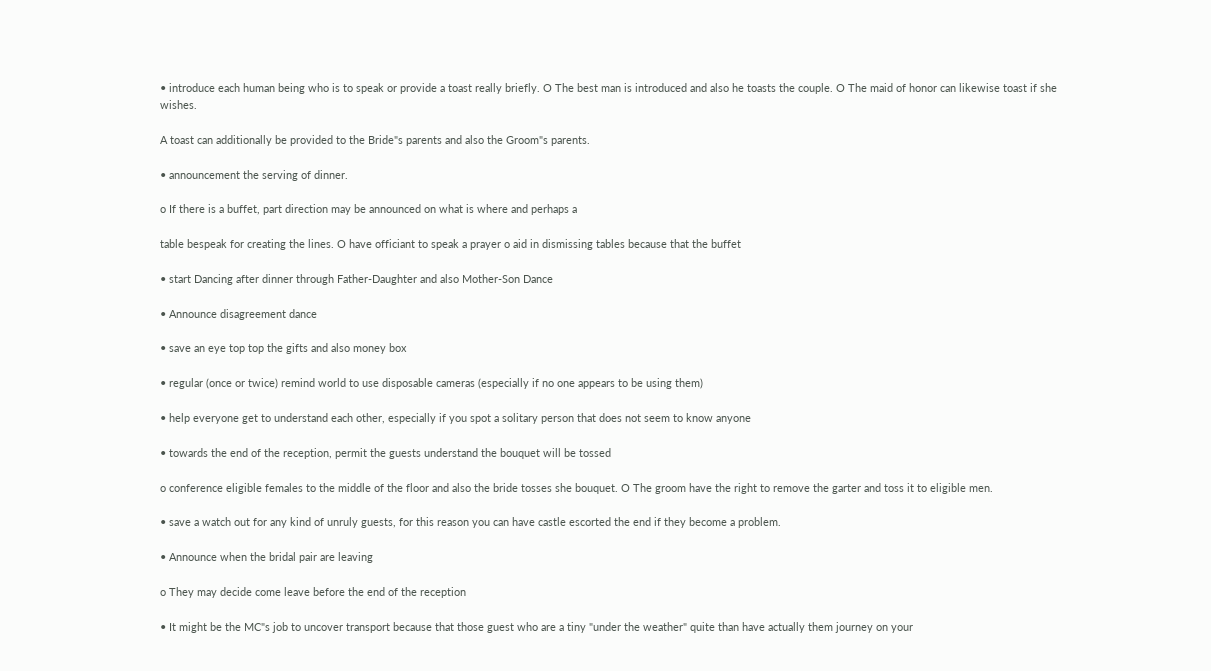• introduce each human being who is to speak or provide a toast really briefly. O The best man is introduced and also he toasts the couple. O The maid of honor can likewise toast if she wishes.

A toast can additionally be provided to the Bride"s parents and also the Groom"s parents.

• announcement the serving of dinner.

o If there is a buffet, part direction may be announced on what is where and perhaps a

table bespeak for creating the lines. O have officiant to speak a prayer o aid in dismissing tables because that the buffet

• start Dancing after dinner through Father-Daughter and also Mother-Son Dance

• Announce disagreement dance

• save an eye top top the gifts and also money box

• regular (once or twice) remind world to use disposable cameras (especially if no one appears to be using them)

• help everyone get to understand each other, especially if you spot a solitary person that does not seem to know anyone

• towards the end of the reception, permit the guests understand the bouquet will be tossed

o conference eligible females to the middle of the floor and also the bride tosses she bouquet. O The groom have the right to remove the garter and toss it to eligible men.

• save a watch out for any kind of unruly guests, for this reason you can have castle escorted the end if they become a problem.

• Announce when the bridal pair are leaving

o They may decide come leave before the end of the reception

• It might be the MC"s job to uncover transport because that those guest who are a tiny "under the weather" quite than have actually them journey on your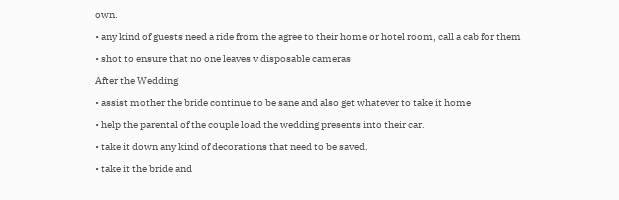own.

• any kind of guests need a ride from the agree to their home or hotel room, call a cab for them

• shot to ensure that no one leaves v disposable cameras

After the Wedding

• assist mother the bride continue to be sane and also get whatever to take it home

• help the parental of the couple load the wedding presents into their car.

• take it down any kind of decorations that need to be saved.

• take it the bride and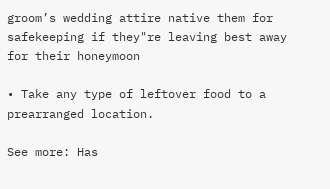groom’s wedding attire native them for safekeeping if they"re leaving best away for their honeymoon

• Take any type of leftover food to a prearranged location.

See more: Has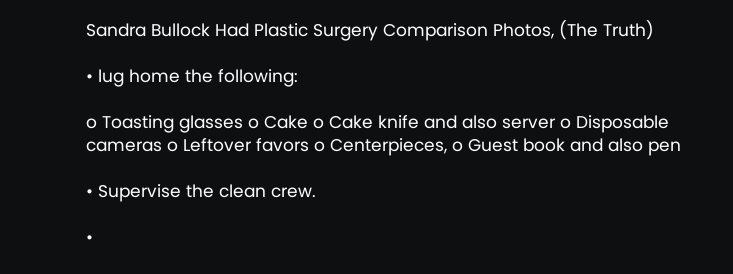Sandra Bullock Had Plastic Surgery Comparison Photos, (The Truth)

• lug home the following:

o Toasting glasses o Cake o Cake knife and also server o Disposable cameras o Leftover favors o Centerpieces, o Guest book and also pen

• Supervise the clean crew.

•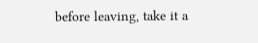before leaving, take it a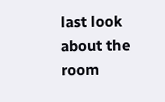last look about the room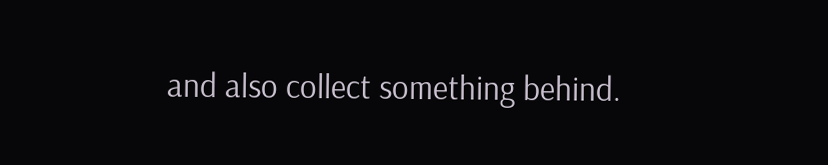and also collect something behind.